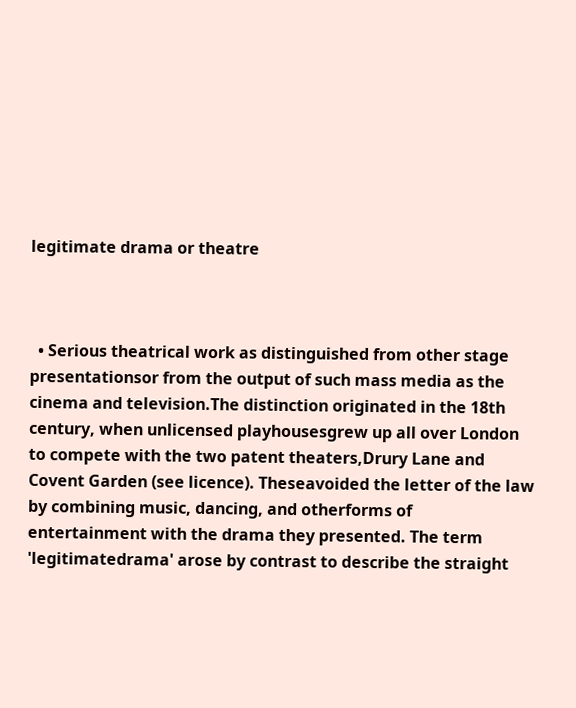legitimate drama or theatre



  • Serious theatrical work as distinguished from other stage presentationsor from the output of such mass media as the cinema and television.The distinction originated in the 18th century, when unlicensed playhousesgrew up all over London to compete with the two patent theaters,Drury Lane and Covent Garden (see licence). Theseavoided the letter of the law by combining music, dancing, and otherforms of entertainment with the drama they presented. The term 'legitimatedrama' arose by contrast to describe the straight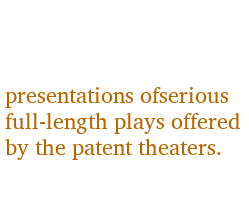presentations ofserious full-length plays offered by the patent theaters.